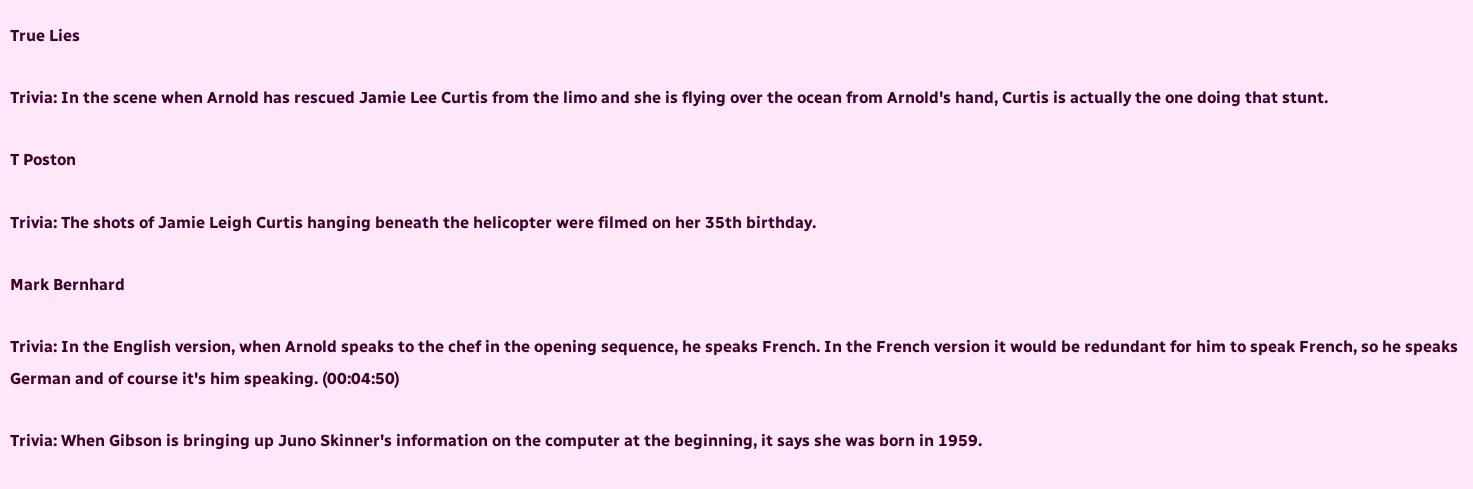True Lies

Trivia: In the scene when Arnold has rescued Jamie Lee Curtis from the limo and she is flying over the ocean from Arnold's hand, Curtis is actually the one doing that stunt.

T Poston

Trivia: The shots of Jamie Leigh Curtis hanging beneath the helicopter were filmed on her 35th birthday.

Mark Bernhard

Trivia: In the English version, when Arnold speaks to the chef in the opening sequence, he speaks French. In the French version it would be redundant for him to speak French, so he speaks German and of course it's him speaking. (00:04:50)

Trivia: When Gibson is bringing up Juno Skinner's information on the computer at the beginning, it says she was born in 1959.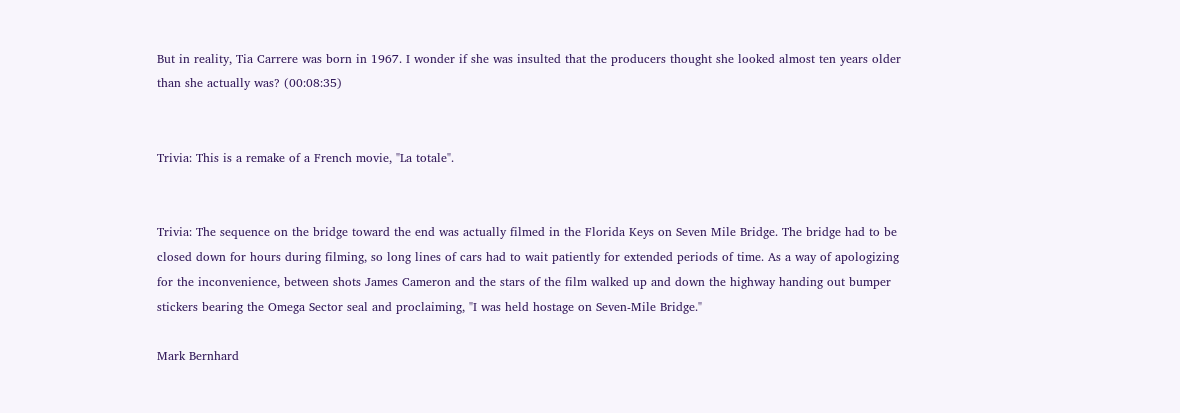But in reality, Tia Carrere was born in 1967. I wonder if she was insulted that the producers thought she looked almost ten years older than she actually was? (00:08:35)


Trivia: This is a remake of a French movie, "La totale".


Trivia: The sequence on the bridge toward the end was actually filmed in the Florida Keys on Seven Mile Bridge. The bridge had to be closed down for hours during filming, so long lines of cars had to wait patiently for extended periods of time. As a way of apologizing for the inconvenience, between shots James Cameron and the stars of the film walked up and down the highway handing out bumper stickers bearing the Omega Sector seal and proclaiming, "I was held hostage on Seven-Mile Bridge."

Mark Bernhard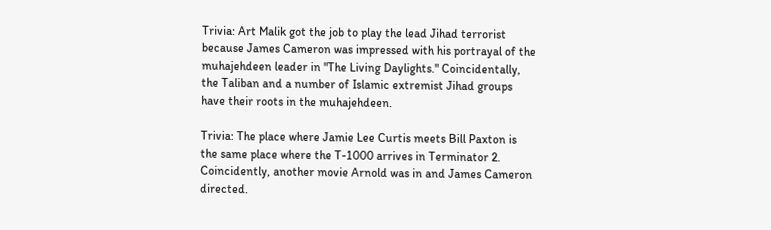Trivia: Art Malik got the job to play the lead Jihad terrorist because James Cameron was impressed with his portrayal of the muhajehdeen leader in "The Living Daylights." Coincidentally, the Taliban and a number of Islamic extremist Jihad groups have their roots in the muhajehdeen.

Trivia: The place where Jamie Lee Curtis meets Bill Paxton is the same place where the T-1000 arrives in Terminator 2. Coincidently, another movie Arnold was in and James Cameron directed.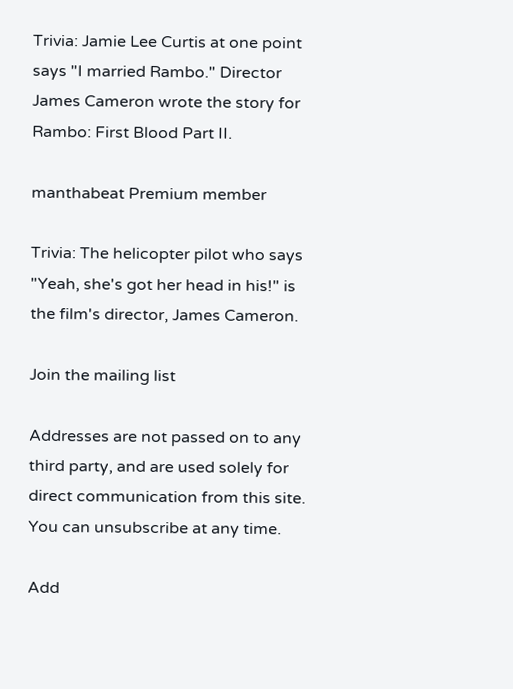Trivia: Jamie Lee Curtis at one point says "I married Rambo." Director James Cameron wrote the story for Rambo: First Blood Part II.

manthabeat Premium member

Trivia: The helicopter pilot who says "Yeah, she's got her head in his!" is the film's director, James Cameron.

Join the mailing list

Addresses are not passed on to any third party, and are used solely for direct communication from this site. You can unsubscribe at any time.

Add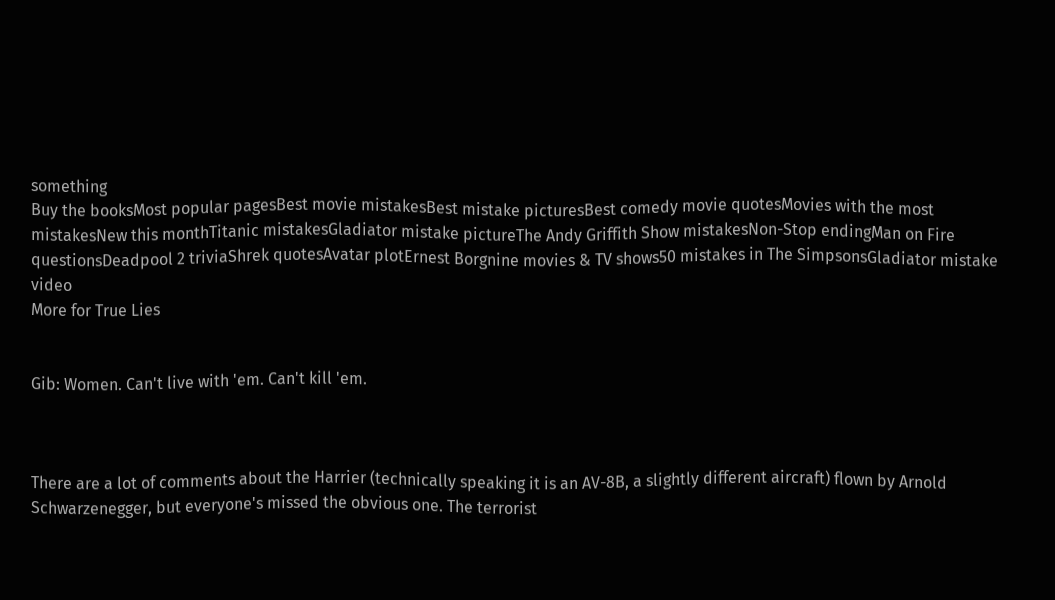something
Buy the booksMost popular pagesBest movie mistakesBest mistake picturesBest comedy movie quotesMovies with the most mistakesNew this monthTitanic mistakesGladiator mistake pictureThe Andy Griffith Show mistakesNon-Stop endingMan on Fire questionsDeadpool 2 triviaShrek quotesAvatar plotErnest Borgnine movies & TV shows50 mistakes in The SimpsonsGladiator mistake video
More for True Lies


Gib: Women. Can't live with 'em. Can't kill 'em.



There are a lot of comments about the Harrier (technically speaking it is an AV-8B, a slightly different aircraft) flown by Arnold Schwarzenegger, but everyone's missed the obvious one. The terrorist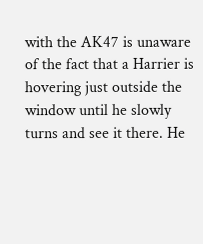with the AK47 is unaware of the fact that a Harrier is hovering just outside the window until he slowly turns and see it there. He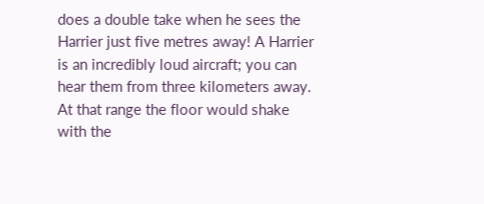does a double take when he sees the Harrier just five metres away! A Harrier is an incredibly loud aircraft; you can hear them from three kilometers away. At that range the floor would shake with the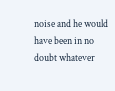noise and he would have been in no doubt whatever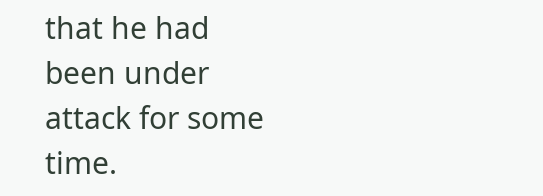that he had been under attack for some time.